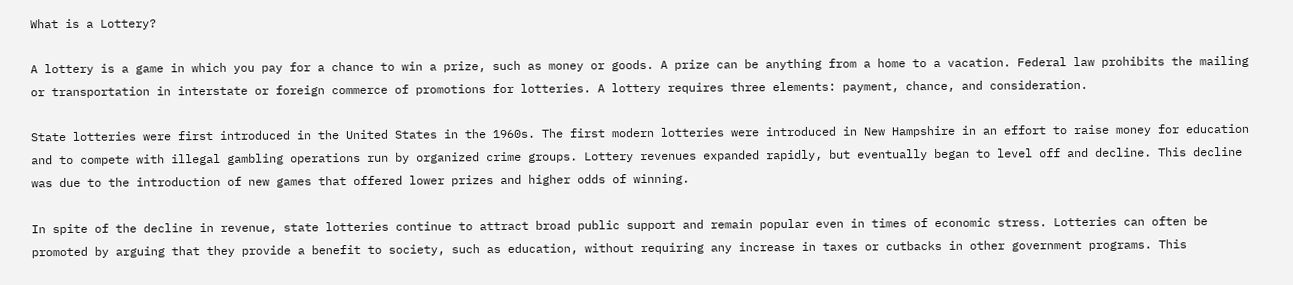What is a Lottery?

A lottery is a game in which you pay for a chance to win a prize, such as money or goods. A prize can be anything from a home to a vacation. Federal law prohibits the mailing or transportation in interstate or foreign commerce of promotions for lotteries. A lottery requires three elements: payment, chance, and consideration.

State lotteries were first introduced in the United States in the 1960s. The first modern lotteries were introduced in New Hampshire in an effort to raise money for education and to compete with illegal gambling operations run by organized crime groups. Lottery revenues expanded rapidly, but eventually began to level off and decline. This decline was due to the introduction of new games that offered lower prizes and higher odds of winning.

In spite of the decline in revenue, state lotteries continue to attract broad public support and remain popular even in times of economic stress. Lotteries can often be promoted by arguing that they provide a benefit to society, such as education, without requiring any increase in taxes or cutbacks in other government programs. This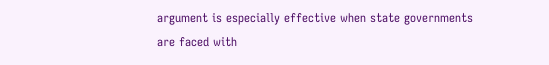argument is especially effective when state governments are faced with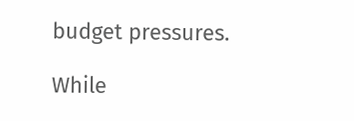budget pressures.

While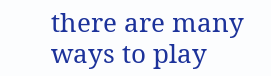there are many ways to play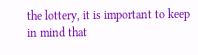the lottery, it is important to keep in mind that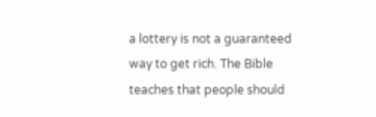a lottery is not a guaranteed way to get rich. The Bible teaches that people should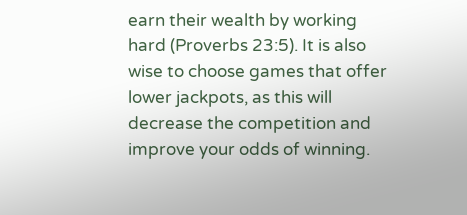earn their wealth by working hard (Proverbs 23:5). It is also wise to choose games that offer lower jackpots, as this will decrease the competition and improve your odds of winning.